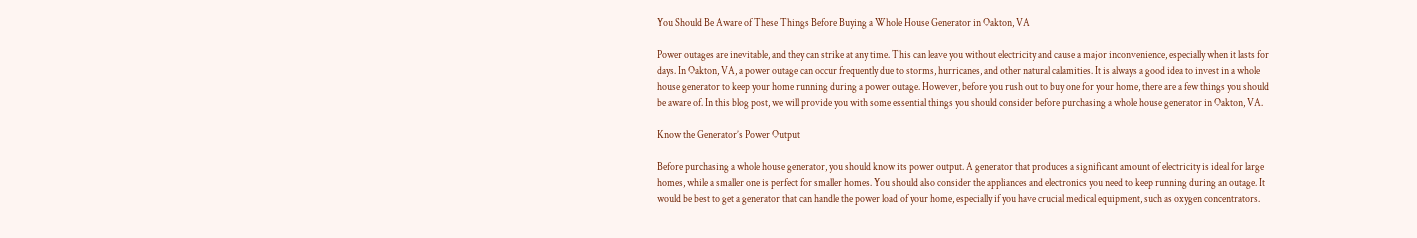You Should Be Aware of These Things Before Buying a Whole House Generator in Oakton, VA

Power outages are inevitable, and they can strike at any time. This can leave you without electricity and cause a major inconvenience, especially when it lasts for days. In Oakton, VA, a power outage can occur frequently due to storms, hurricanes, and other natural calamities. It is always a good idea to invest in a whole house generator to keep your home running during a power outage. However, before you rush out to buy one for your home, there are a few things you should be aware of. In this blog post, we will provide you with some essential things you should consider before purchasing a whole house generator in Oakton, VA.

Know the Generator’s Power Output

Before purchasing a whole house generator, you should know its power output. A generator that produces a significant amount of electricity is ideal for large homes, while a smaller one is perfect for smaller homes. You should also consider the appliances and electronics you need to keep running during an outage. It would be best to get a generator that can handle the power load of your home, especially if you have crucial medical equipment, such as oxygen concentrators.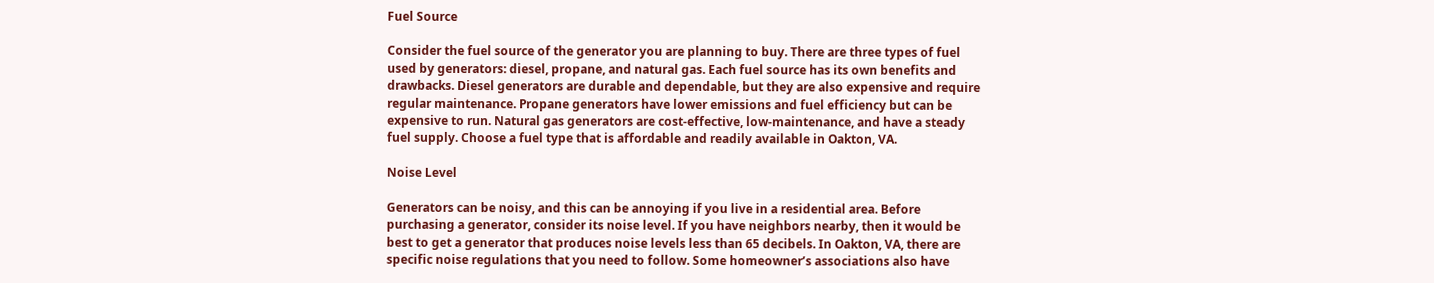Fuel Source

Consider the fuel source of the generator you are planning to buy. There are three types of fuel used by generators: diesel, propane, and natural gas. Each fuel source has its own benefits and drawbacks. Diesel generators are durable and dependable, but they are also expensive and require regular maintenance. Propane generators have lower emissions and fuel efficiency but can be expensive to run. Natural gas generators are cost-effective, low-maintenance, and have a steady fuel supply. Choose a fuel type that is affordable and readily available in Oakton, VA.

Noise Level

Generators can be noisy, and this can be annoying if you live in a residential area. Before purchasing a generator, consider its noise level. If you have neighbors nearby, then it would be best to get a generator that produces noise levels less than 65 decibels. In Oakton, VA, there are specific noise regulations that you need to follow. Some homeowner’s associations also have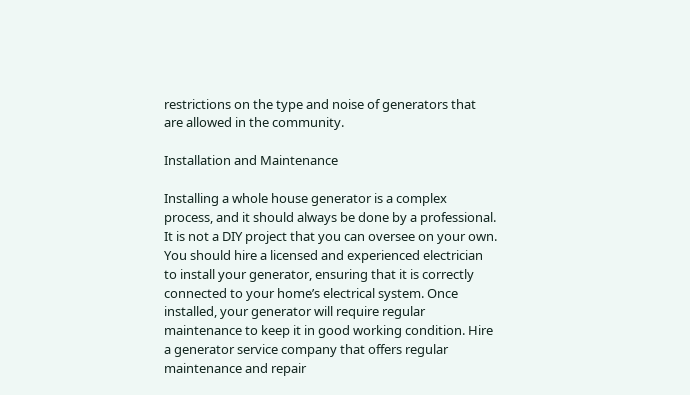restrictions on the type and noise of generators that are allowed in the community.

Installation and Maintenance

Installing a whole house generator is a complex process, and it should always be done by a professional. It is not a DIY project that you can oversee on your own. You should hire a licensed and experienced electrician to install your generator, ensuring that it is correctly connected to your home’s electrical system. Once installed, your generator will require regular maintenance to keep it in good working condition. Hire a generator service company that offers regular maintenance and repair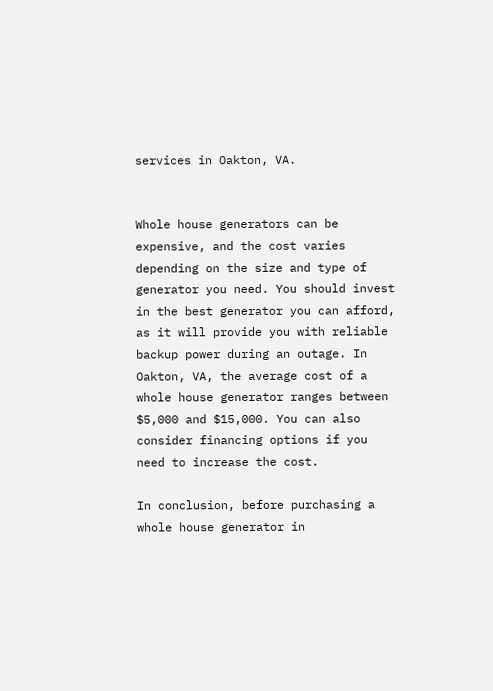services in Oakton, VA.


Whole house generators can be expensive, and the cost varies depending on the size and type of generator you need. You should invest in the best generator you can afford, as it will provide you with reliable backup power during an outage. In Oakton, VA, the average cost of a whole house generator ranges between $5,000 and $15,000. You can also consider financing options if you need to increase the cost.

In conclusion, before purchasing a whole house generator in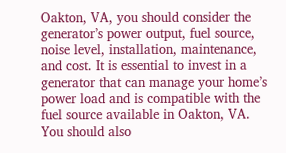Oakton, VA, you should consider the generator’s power output, fuel source, noise level, installation, maintenance, and cost. It is essential to invest in a generator that can manage your home’s power load and is compatible with the fuel source available in Oakton, VA. You should also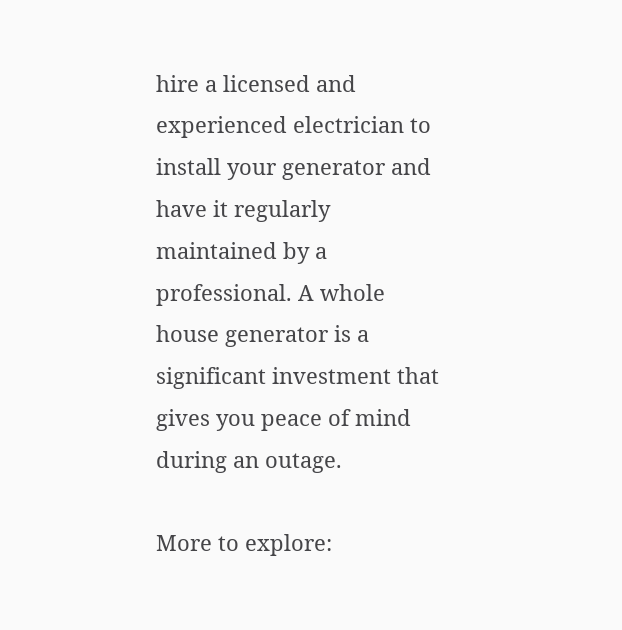hire a licensed and experienced electrician to install your generator and have it regularly maintained by a professional. A whole house generator is a significant investment that gives you peace of mind during an outage.

More to explore: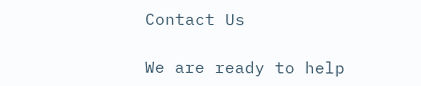Contact Us

We are ready to help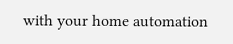with your home automation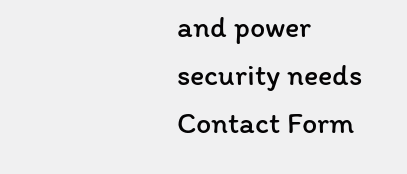and power security needs
Contact Form